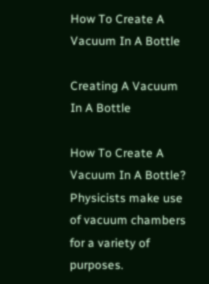How To Create A Vacuum In A Bottle

Creating A Vacuum In A Bottle

How To Create A Vacuum In A Bottle? Physicists make use of vacuum chambers for a variety of purposes.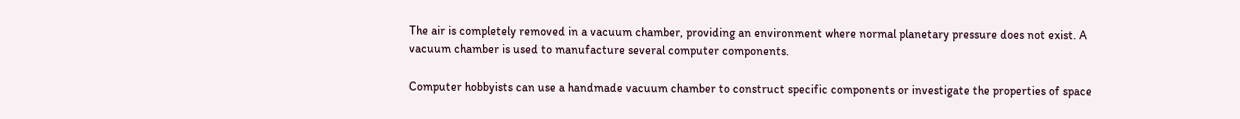The air is completely removed in a vacuum chamber, providing an environment where normal planetary pressure does not exist. A vacuum chamber is used to manufacture several computer components.

Computer hobbyists can use a handmade vacuum chamber to construct specific components or investigate the properties of space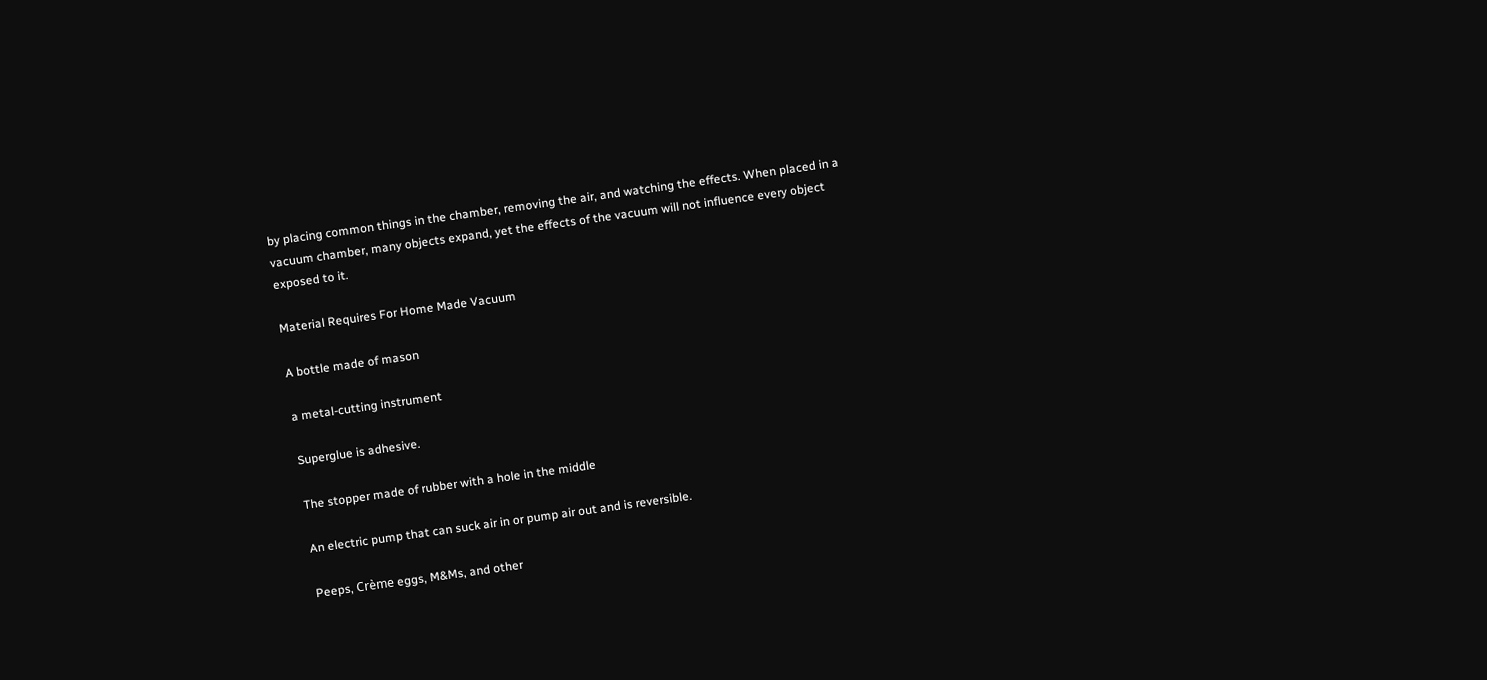by placing common things in the chamber, removing the air, and watching the effects. When placed in a vacuum chamber, many objects expand, yet the effects of the vacuum will not influence every object exposed to it.

Material Requires For Home Made Vacuum

A bottle made of mason

a metal-cutting instrument

Superglue is adhesive.

The stopper made of rubber with a hole in the middle

An electric pump that can suck air in or pump air out and is reversible.

Peeps, Crème eggs, M&Ms, and other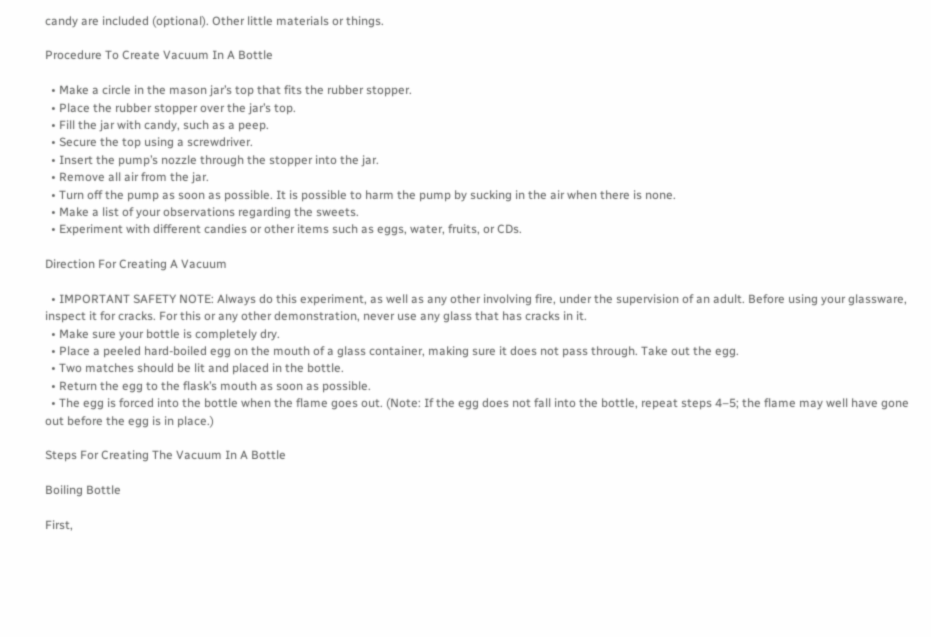candy are included (optional). Other little materials or things.

Procedure To Create Vacuum In A Bottle

  • Make a circle in the mason jar’s top that fits the rubber stopper.
  • Place the rubber stopper over the jar’s top.
  • Fill the jar with candy, such as a peep.
  • Secure the top using a screwdriver.
  • Insert the pump’s nozzle through the stopper into the jar.
  • Remove all air from the jar.
  • Turn off the pump as soon as possible. It is possible to harm the pump by sucking in the air when there is none.
  • Make a list of your observations regarding the sweets.
  • Experiment with different candies or other items such as eggs, water, fruits, or CDs.

Direction For Creating A Vacuum

  • IMPORTANT SAFETY NOTE: Always do this experiment, as well as any other involving fire, under the supervision of an adult. Before using your glassware, inspect it for cracks. For this or any other demonstration, never use any glass that has cracks in it.
  • Make sure your bottle is completely dry.
  • Place a peeled hard-boiled egg on the mouth of a glass container, making sure it does not pass through. Take out the egg.
  • Two matches should be lit and placed in the bottle.
  • Return the egg to the flask’s mouth as soon as possible.
  • The egg is forced into the bottle when the flame goes out. (Note: If the egg does not fall into the bottle, repeat steps 4–5; the flame may well have gone out before the egg is in place.)

Steps For Creating The Vacuum In A Bottle

Boiling Bottle

First,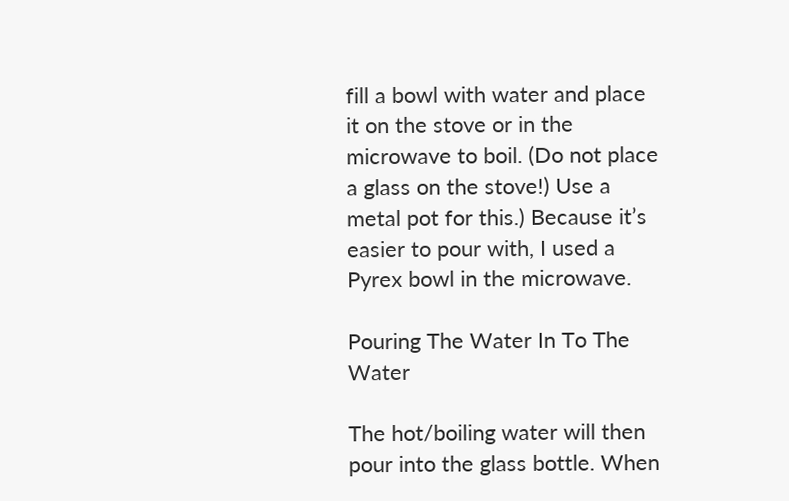fill a bowl with water and place it on the stove or in the microwave to boil. (Do not place a glass on the stove!) Use a metal pot for this.) Because it’s easier to pour with, I used a Pyrex bowl in the microwave.

Pouring The Water In To The Water

The hot/boiling water will then pour into the glass bottle. When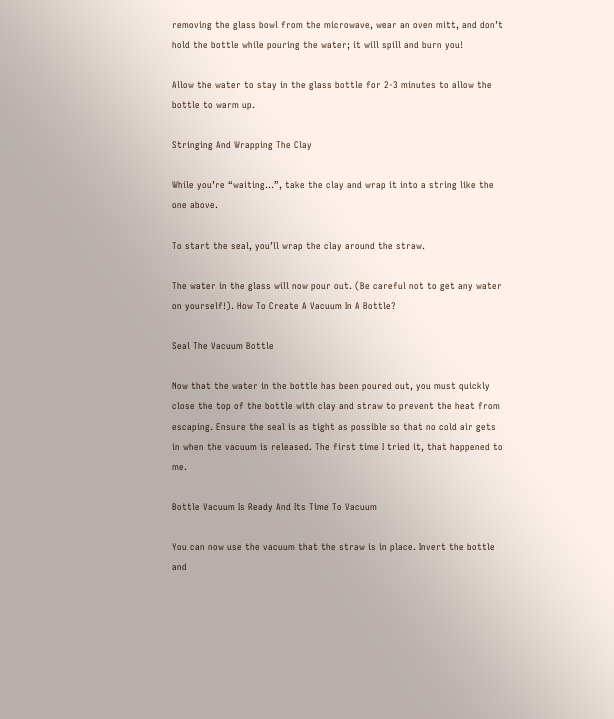removing the glass bowl from the microwave, wear an oven mitt, and don’t hold the bottle while pouring the water; it will spill and burn you!

Allow the water to stay in the glass bottle for 2-3 minutes to allow the bottle to warm up.

Stringing And Wrapping The Clay

While you’re “waiting…”, take the clay and wrap it into a string like the one above.

To start the seal, you’ll wrap the clay around the straw.

The water in the glass will now pour out. (Be careful not to get any water on yourself!). How To Create A Vacuum In A Bottle?

Seal The Vacuum Bottle

Now that the water in the bottle has been poured out, you must quickly close the top of the bottle with clay and straw to prevent the heat from escaping. Ensure the seal is as tight as possible so that no cold air gets in when the vacuum is released. The first time I tried it, that happened to me.

Bottle Vacuum Is Ready And Its Time To Vacuum

You can now use the vacuum that the straw is in place. Invert the bottle and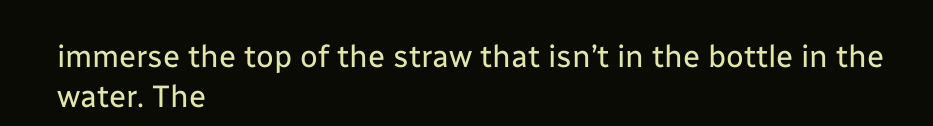immerse the top of the straw that isn’t in the bottle in the water. The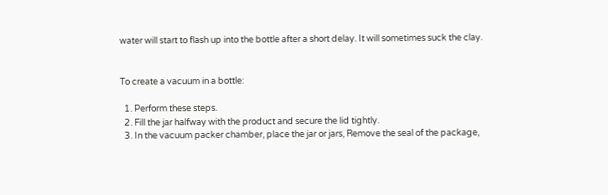water will start to flash up into the bottle after a short delay. It will sometimes suck the clay.


To create a vacuum in a bottle:

  1. Perform these steps.
  2. Fill the jar halfway with the product and secure the lid tightly.
  3. In the vacuum packer chamber, place the jar or jars, Remove the seal of the package,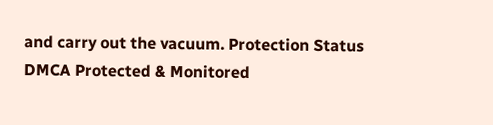and carry out the vacuum. Protection Status
DMCA Protected & Monitored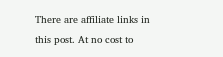There are affiliate links in this post. At no cost to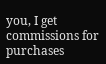you, I get commissions for purchases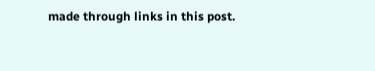made through links in this post.